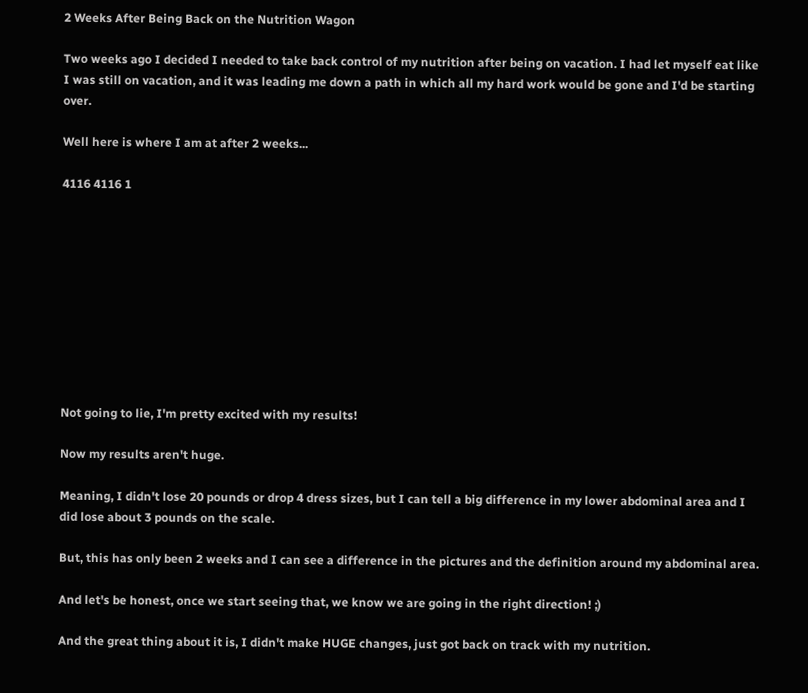2 Weeks After Being Back on the Nutrition Wagon

Two weeks ago I decided I needed to take back control of my nutrition after being on vacation. I had let myself eat like I was still on vacation, and it was leading me down a path in which all my hard work would be gone and I'd be starting over.

Well here is where I am at after 2 weeks...

4116 4116 1










Not going to lie, I'm pretty excited with my results!

Now my results aren't huge.

Meaning, I didn't lose 20 pounds or drop 4 dress sizes, but I can tell a big difference in my lower abdominal area and I did lose about 3 pounds on the scale.

But, this has only been 2 weeks and I can see a difference in the pictures and the definition around my abdominal area.

And let's be honest, once we start seeing that, we know we are going in the right direction! ;)

And the great thing about it is, I didn't make HUGE changes, just got back on track with my nutrition.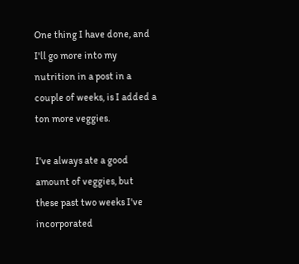One thing I have done, and I'll go more into my nutrition in a post in a couple of weeks, is I added a ton more veggies.

I've always ate a good amount of veggies, but these past two weeks I've incorporated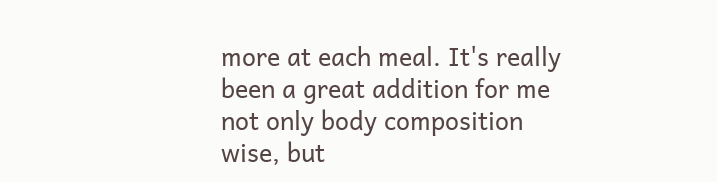more at each meal. It's really been a great addition for me not only body composition wise, but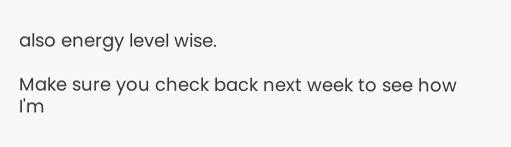also energy level wise.

Make sure you check back next week to see how I'm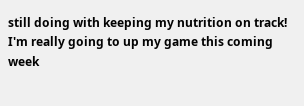still doing with keeping my nutrition on track! I'm really going to up my game this coming week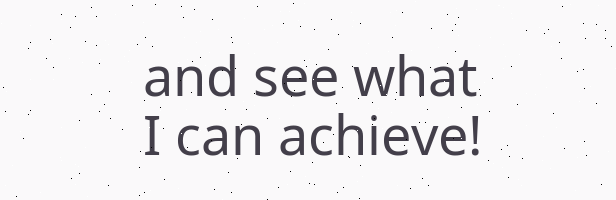and see what I can achieve!